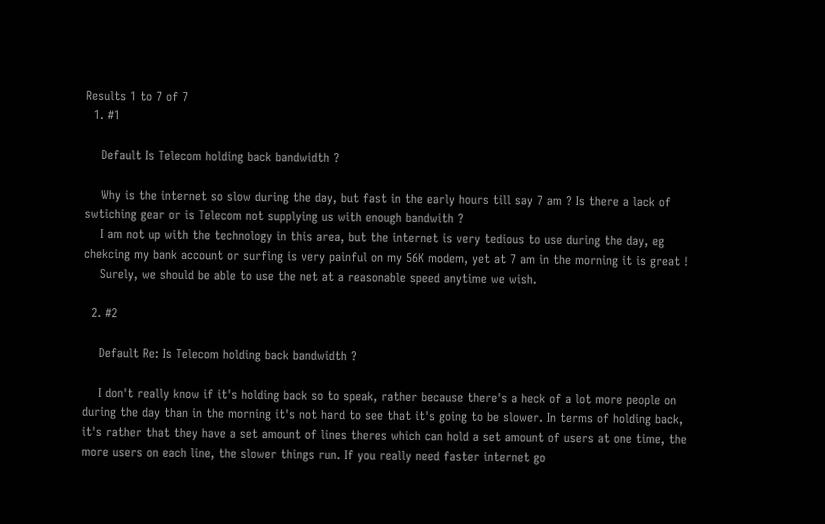Results 1 to 7 of 7
  1. #1

    Default Is Telecom holding back bandwidth ?

    Why is the internet so slow during the day, but fast in the early hours till say 7 am ? Is there a lack of swtiching gear or is Telecom not supplying us with enough bandwith ?
    I am not up with the technology in this area, but the internet is very tedious to use during the day, eg chekcing my bank account or surfing is very painful on my 56K modem, yet at 7 am in the morning it is great !
    Surely, we should be able to use the net at a reasonable speed anytime we wish.

  2. #2

    Default Re: Is Telecom holding back bandwidth ?

    I don't really know if it's holding back so to speak, rather because there's a heck of a lot more people on during the day than in the morning it's not hard to see that it's going to be slower. In terms of holding back, it's rather that they have a set amount of lines theres which can hold a set amount of users at one time, the more users on each line, the slower things run. If you really need faster internet go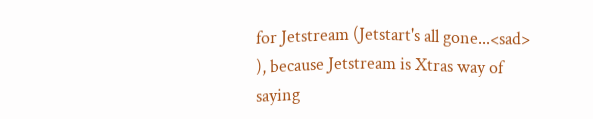for Jetstream (Jetstart's all gone...<sad> ), because Jetstream is Xtras way of saying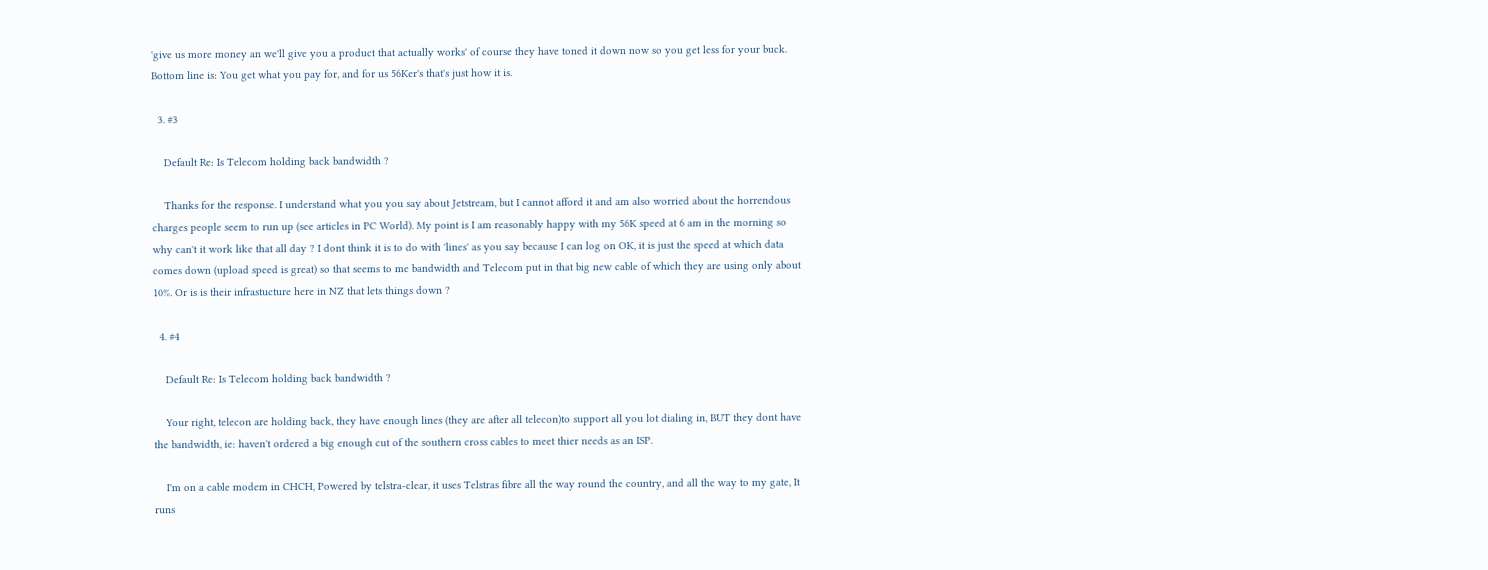'give us more money an we'll give you a product that actually works' of course they have toned it down now so you get less for your buck. Bottom line is: You get what you pay for, and for us 56Ker's that's just how it is.

  3. #3

    Default Re: Is Telecom holding back bandwidth ?

    Thanks for the response. I understand what you you say about Jetstream, but I cannot afford it and am also worried about the horrendous charges people seem to run up (see articles in PC World). My point is I am reasonably happy with my 56K speed at 6 am in the morning so why can't it work like that all day ? I dont think it is to do with 'lines' as you say because I can log on OK, it is just the speed at which data comes down (upload speed is great) so that seems to me bandwidth and Telecom put in that big new cable of which they are using only about 10%. Or is is their infrastucture here in NZ that lets things down ?

  4. #4

    Default Re: Is Telecom holding back bandwidth ?

    Your right, telecon are holding back, they have enough lines (they are after all telecon)to support all you lot dialing in, BUT they dont have the bandwidth, ie: haven't ordered a big enough cut of the southern cross cables to meet thier needs as an ISP.

    I'm on a cable modem in CHCH, Powered by telstra-clear, it uses Telstras fibre all the way round the country, and all the way to my gate, It runs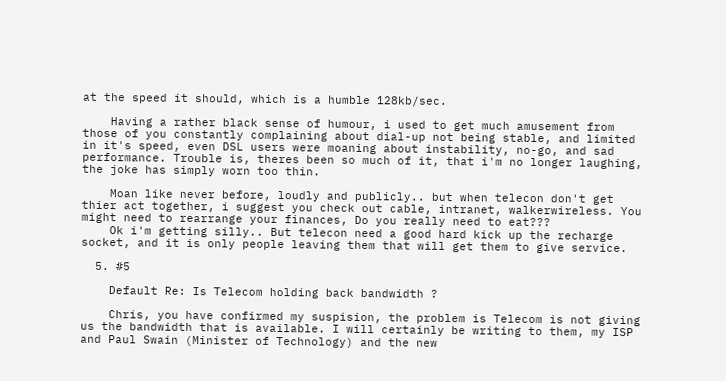at the speed it should, which is a humble 128kb/sec.

    Having a rather black sense of humour, i used to get much amusement from those of you constantly complaining about dial-up not being stable, and limited in it's speed, even DSL users were moaning about instability, no-go, and sad performance. Trouble is, theres been so much of it, that i'm no longer laughing, the joke has simply worn too thin.

    Moan like never before, loudly and publicly.. but when telecon don't get thier act together, i suggest you check out cable, intranet, walkerwireless. You might need to rearrange your finances, Do you really need to eat???
    Ok i'm getting silly.. But telecon need a good hard kick up the recharge socket, and it is only people leaving them that will get them to give service.

  5. #5

    Default Re: Is Telecom holding back bandwidth ?

    Chris, you have confirmed my suspision, the problem is Telecom is not giving us the bandwidth that is available. I will certainly be writing to them, my ISP and Paul Swain (Minister of Technology) and the new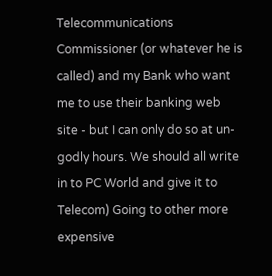Telecommunications Commissioner (or whatever he is called) and my Bank who want me to use their banking web site - but I can only do so at un-godly hours. We should all write in to PC World and give it to Telecom) Going to other more expensive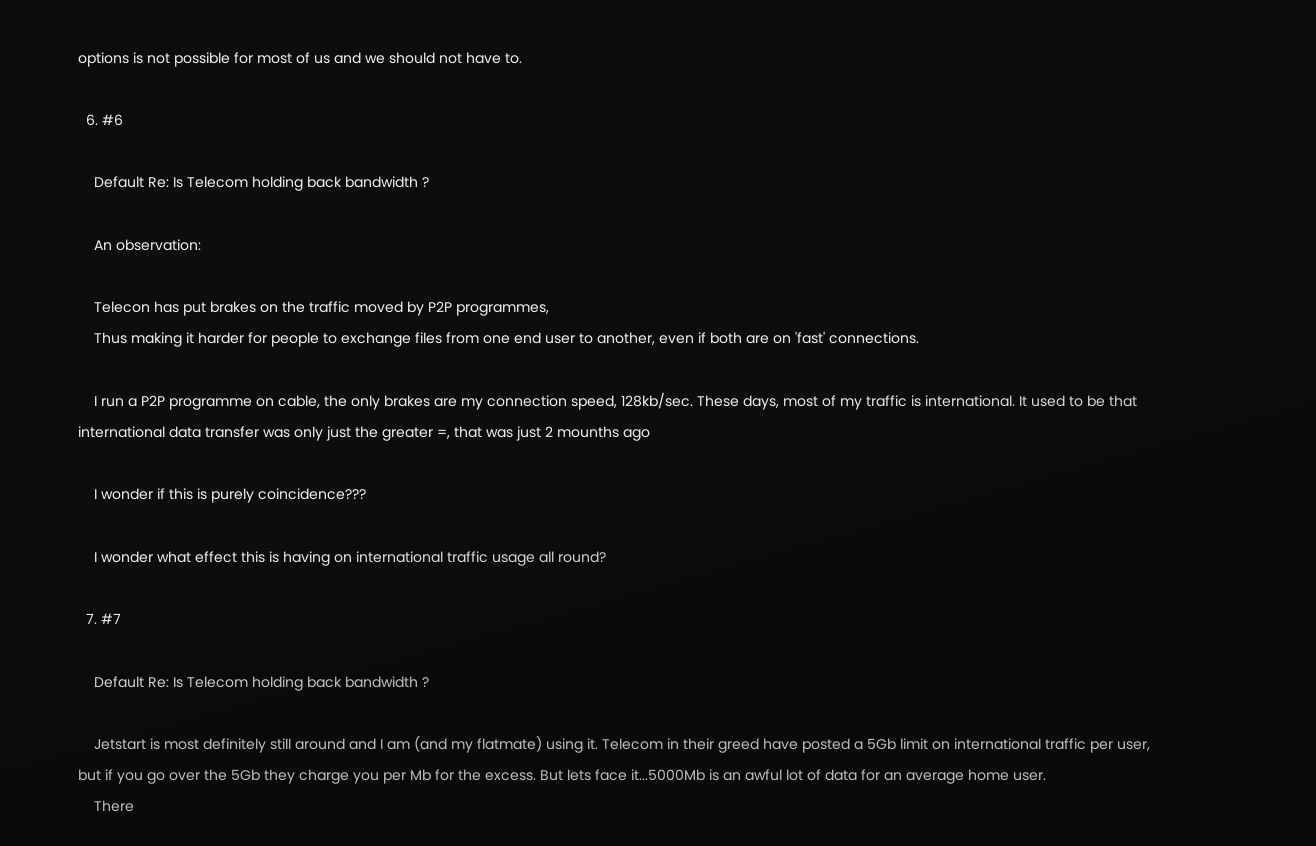options is not possible for most of us and we should not have to.

  6. #6

    Default Re: Is Telecom holding back bandwidth ?

    An observation:

    Telecon has put brakes on the traffic moved by P2P programmes,
    Thus making it harder for people to exchange files from one end user to another, even if both are on 'fast' connections.

    I run a P2P programme on cable, the only brakes are my connection speed, 128kb/sec. These days, most of my traffic is international. It used to be that international data transfer was only just the greater =, that was just 2 mounths ago

    I wonder if this is purely coincidence???

    I wonder what effect this is having on international traffic usage all round?

  7. #7

    Default Re: Is Telecom holding back bandwidth ?

    Jetstart is most definitely still around and I am (and my flatmate) using it. Telecom in their greed have posted a 5Gb limit on international traffic per user, but if you go over the 5Gb they charge you per Mb for the excess. But lets face it...5000Mb is an awful lot of data for an average home user.
    There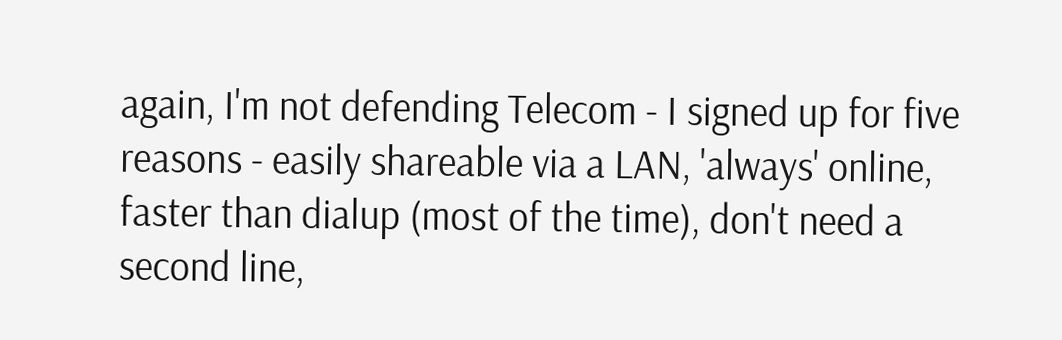again, I'm not defending Telecom - I signed up for five reasons - easily shareable via a LAN, 'always' online, faster than dialup (most of the time), don't need a second line,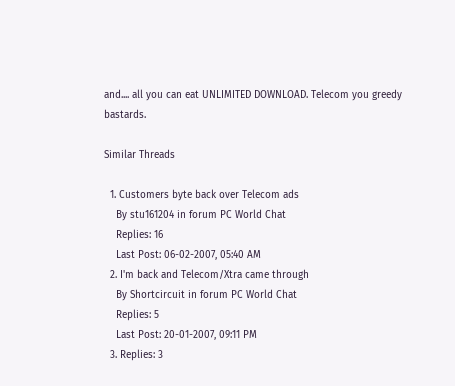and.... all you can eat UNLIMITED DOWNLOAD. Telecom you greedy bastards.

Similar Threads

  1. Customers byte back over Telecom ads
    By stu161204 in forum PC World Chat
    Replies: 16
    Last Post: 06-02-2007, 05:40 AM
  2. I'm back and Telecom/Xtra came through
    By Shortcircuit in forum PC World Chat
    Replies: 5
    Last Post: 20-01-2007, 09:11 PM
  3. Replies: 3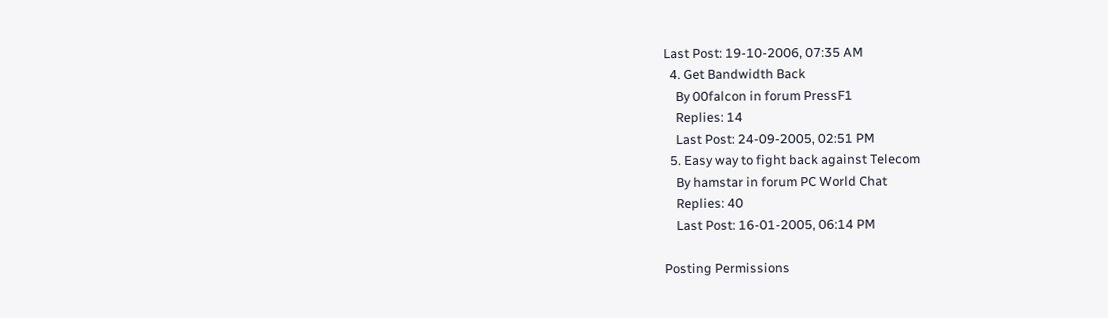Last Post: 19-10-2006, 07:35 AM
  4. Get Bandwidth Back
    By 00falcon in forum PressF1
    Replies: 14
    Last Post: 24-09-2005, 02:51 PM
  5. Easy way to fight back against Telecom
    By hamstar in forum PC World Chat
    Replies: 40
    Last Post: 16-01-2005, 06:14 PM

Posting Permissions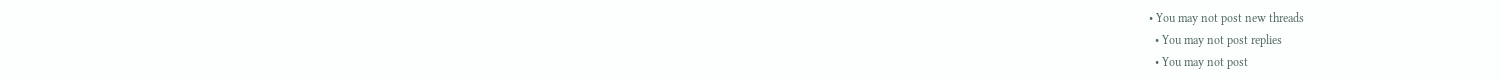• You may not post new threads
  • You may not post replies
  • You may not post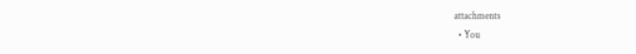attachments
  • You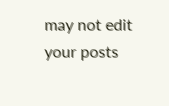may not edit your posts